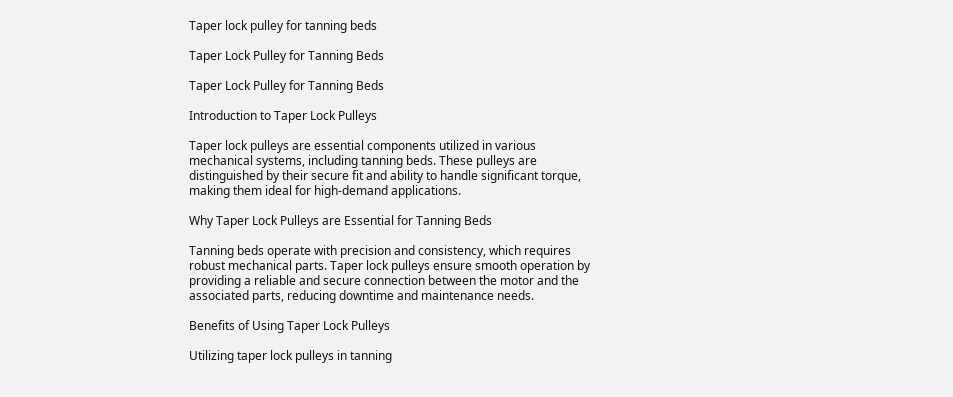Taper lock pulley for tanning beds

Taper Lock Pulley for Tanning Beds

Taper Lock Pulley for Tanning Beds

Introduction to Taper Lock Pulleys

Taper lock pulleys are essential components utilized in various mechanical systems, including tanning beds. These pulleys are distinguished by their secure fit and ability to handle significant torque, making them ideal for high-demand applications.

Why Taper Lock Pulleys are Essential for Tanning Beds

Tanning beds operate with precision and consistency, which requires robust mechanical parts. Taper lock pulleys ensure smooth operation by providing a reliable and secure connection between the motor and the associated parts, reducing downtime and maintenance needs.

Benefits of Using Taper Lock Pulleys

Utilizing taper lock pulleys in tanning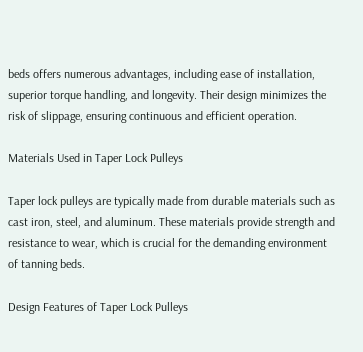beds offers numerous advantages, including ease of installation, superior torque handling, and longevity. Their design minimizes the risk of slippage, ensuring continuous and efficient operation.

Materials Used in Taper Lock Pulleys

Taper lock pulleys are typically made from durable materials such as cast iron, steel, and aluminum. These materials provide strength and resistance to wear, which is crucial for the demanding environment of tanning beds.

Design Features of Taper Lock Pulleys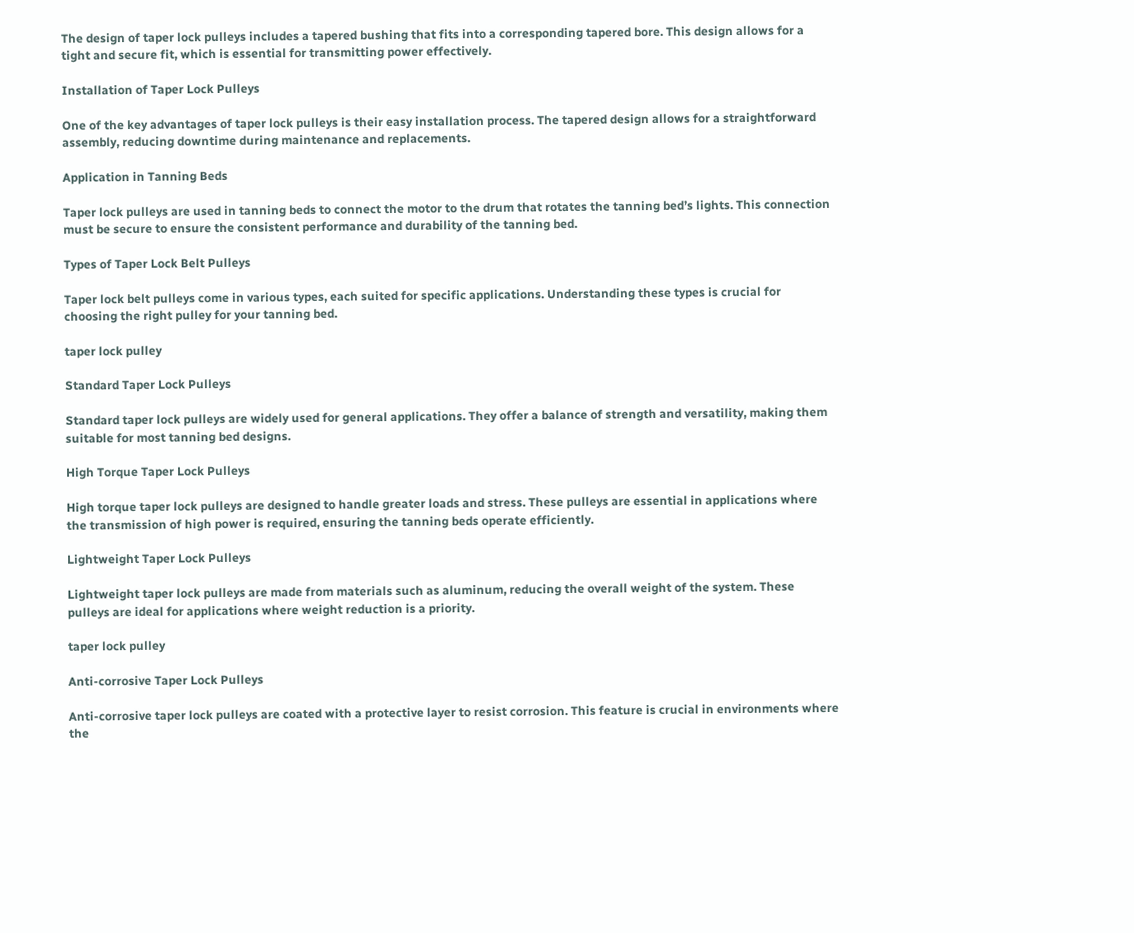The design of taper lock pulleys includes a tapered bushing that fits into a corresponding tapered bore. This design allows for a tight and secure fit, which is essential for transmitting power effectively.

Installation of Taper Lock Pulleys

One of the key advantages of taper lock pulleys is their easy installation process. The tapered design allows for a straightforward assembly, reducing downtime during maintenance and replacements.

Application in Tanning Beds

Taper lock pulleys are used in tanning beds to connect the motor to the drum that rotates the tanning bed’s lights. This connection must be secure to ensure the consistent performance and durability of the tanning bed.

Types of Taper Lock Belt Pulleys

Taper lock belt pulleys come in various types, each suited for specific applications. Understanding these types is crucial for choosing the right pulley for your tanning bed.

taper lock pulley

Standard Taper Lock Pulleys

Standard taper lock pulleys are widely used for general applications. They offer a balance of strength and versatility, making them suitable for most tanning bed designs.

High Torque Taper Lock Pulleys

High torque taper lock pulleys are designed to handle greater loads and stress. These pulleys are essential in applications where the transmission of high power is required, ensuring the tanning beds operate efficiently.

Lightweight Taper Lock Pulleys

Lightweight taper lock pulleys are made from materials such as aluminum, reducing the overall weight of the system. These pulleys are ideal for applications where weight reduction is a priority.

taper lock pulley

Anti-corrosive Taper Lock Pulleys

Anti-corrosive taper lock pulleys are coated with a protective layer to resist corrosion. This feature is crucial in environments where the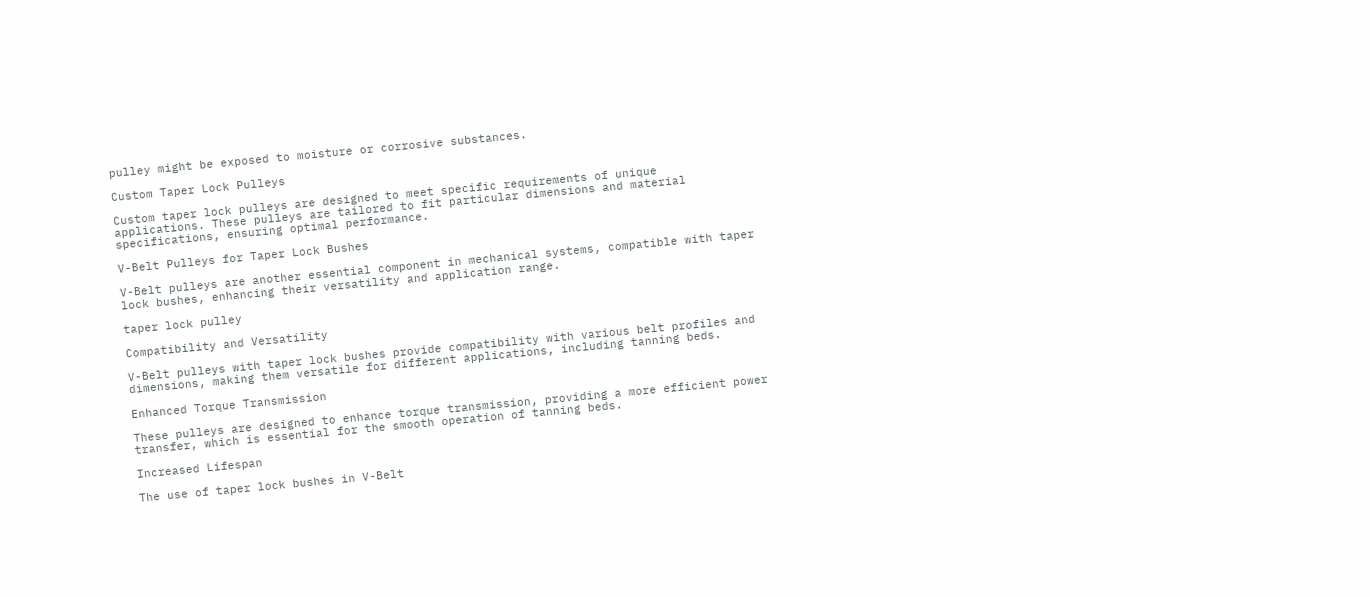pulley might be exposed to moisture or corrosive substances.

Custom Taper Lock Pulleys

Custom taper lock pulleys are designed to meet specific requirements of unique applications. These pulleys are tailored to fit particular dimensions and material specifications, ensuring optimal performance.

V-Belt Pulleys for Taper Lock Bushes

V-Belt pulleys are another essential component in mechanical systems, compatible with taper lock bushes, enhancing their versatility and application range.

taper lock pulley

Compatibility and Versatility

V-Belt pulleys with taper lock bushes provide compatibility with various belt profiles and dimensions, making them versatile for different applications, including tanning beds.

Enhanced Torque Transmission

These pulleys are designed to enhance torque transmission, providing a more efficient power transfer, which is essential for the smooth operation of tanning beds.

Increased Lifespan

The use of taper lock bushes in V-Belt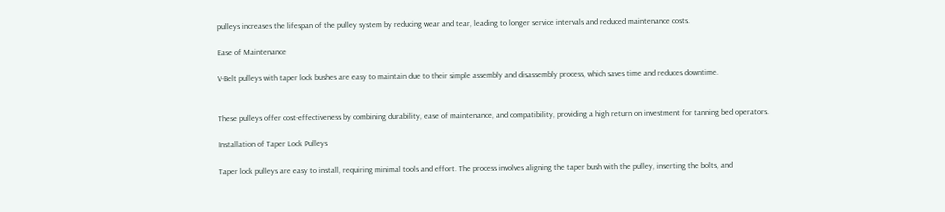pulleys increases the lifespan of the pulley system by reducing wear and tear, leading to longer service intervals and reduced maintenance costs.

Ease of Maintenance

V-Belt pulleys with taper lock bushes are easy to maintain due to their simple assembly and disassembly process, which saves time and reduces downtime.


These pulleys offer cost-effectiveness by combining durability, ease of maintenance, and compatibility, providing a high return on investment for tanning bed operators.

Installation of Taper Lock Pulleys

Taper lock pulleys are easy to install, requiring minimal tools and effort. The process involves aligning the taper bush with the pulley, inserting the bolts, and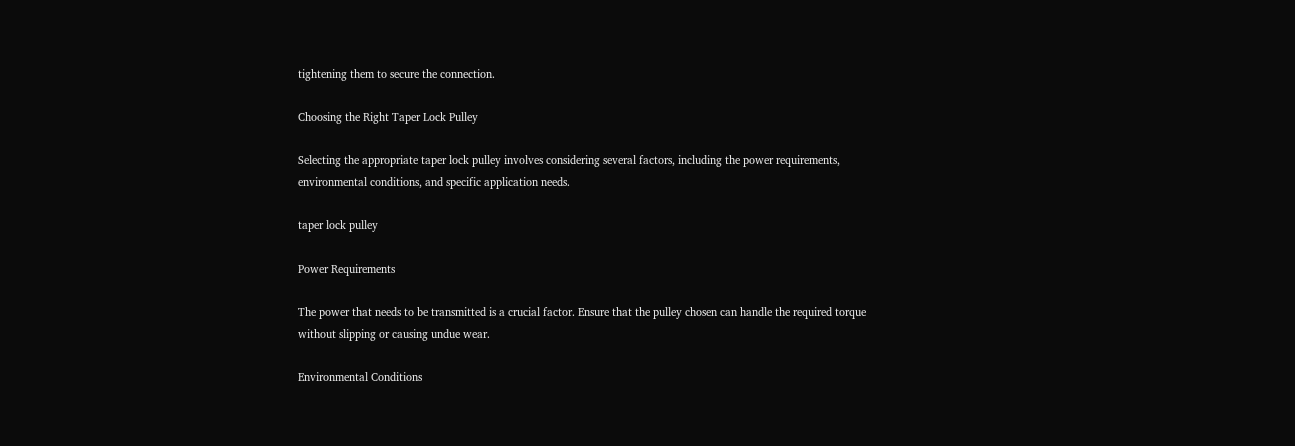tightening them to secure the connection.

Choosing the Right Taper Lock Pulley

Selecting the appropriate taper lock pulley involves considering several factors, including the power requirements, environmental conditions, and specific application needs.

taper lock pulley

Power Requirements

The power that needs to be transmitted is a crucial factor. Ensure that the pulley chosen can handle the required torque without slipping or causing undue wear.

Environmental Conditions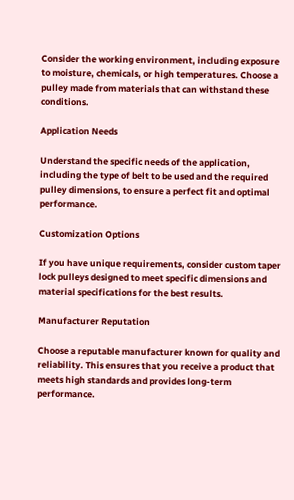Consider the working environment, including exposure to moisture, chemicals, or high temperatures. Choose a pulley made from materials that can withstand these conditions.

Application Needs

Understand the specific needs of the application, including the type of belt to be used and the required pulley dimensions, to ensure a perfect fit and optimal performance.

Customization Options

If you have unique requirements, consider custom taper lock pulleys designed to meet specific dimensions and material specifications for the best results.

Manufacturer Reputation

Choose a reputable manufacturer known for quality and reliability. This ensures that you receive a product that meets high standards and provides long-term performance.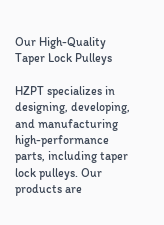Our High-Quality Taper Lock Pulleys

HZPT specializes in designing, developing, and manufacturing high-performance parts, including taper lock pulleys. Our products are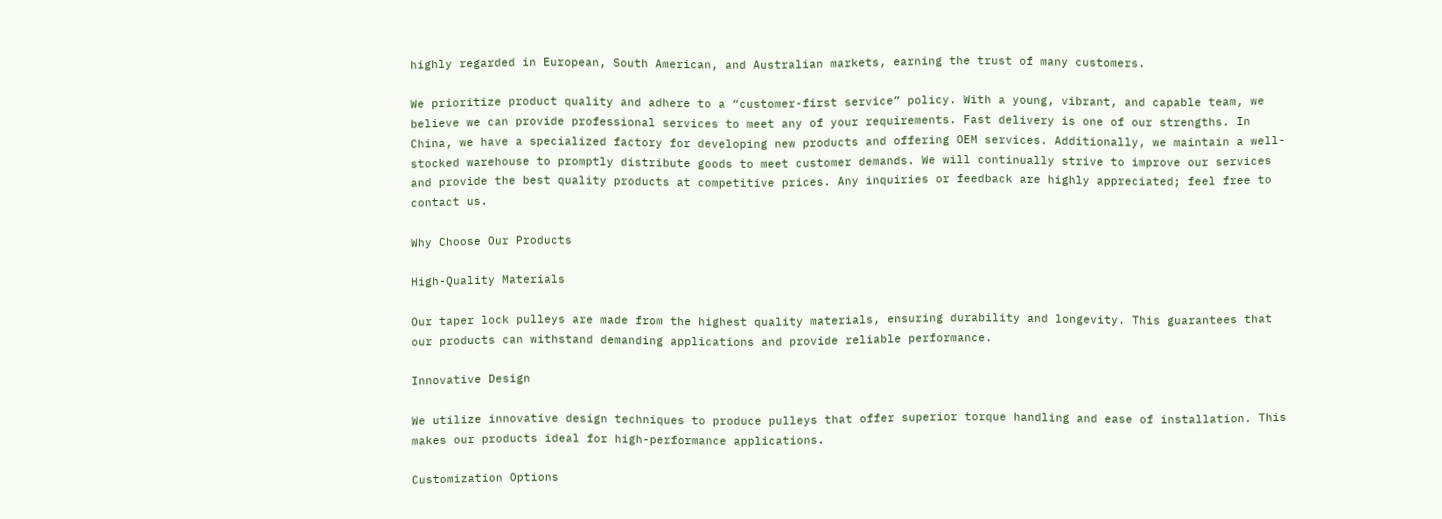highly regarded in European, South American, and Australian markets, earning the trust of many customers.

We prioritize product quality and adhere to a “customer-first service” policy. With a young, vibrant, and capable team, we believe we can provide professional services to meet any of your requirements. Fast delivery is one of our strengths. In China, we have a specialized factory for developing new products and offering OEM services. Additionally, we maintain a well-stocked warehouse to promptly distribute goods to meet customer demands. We will continually strive to improve our services and provide the best quality products at competitive prices. Any inquiries or feedback are highly appreciated; feel free to contact us.

Why Choose Our Products

High-Quality Materials

Our taper lock pulleys are made from the highest quality materials, ensuring durability and longevity. This guarantees that our products can withstand demanding applications and provide reliable performance.

Innovative Design

We utilize innovative design techniques to produce pulleys that offer superior torque handling and ease of installation. This makes our products ideal for high-performance applications.

Customization Options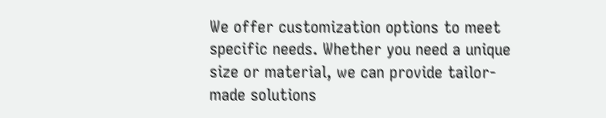We offer customization options to meet specific needs. Whether you need a unique size or material, we can provide tailor-made solutions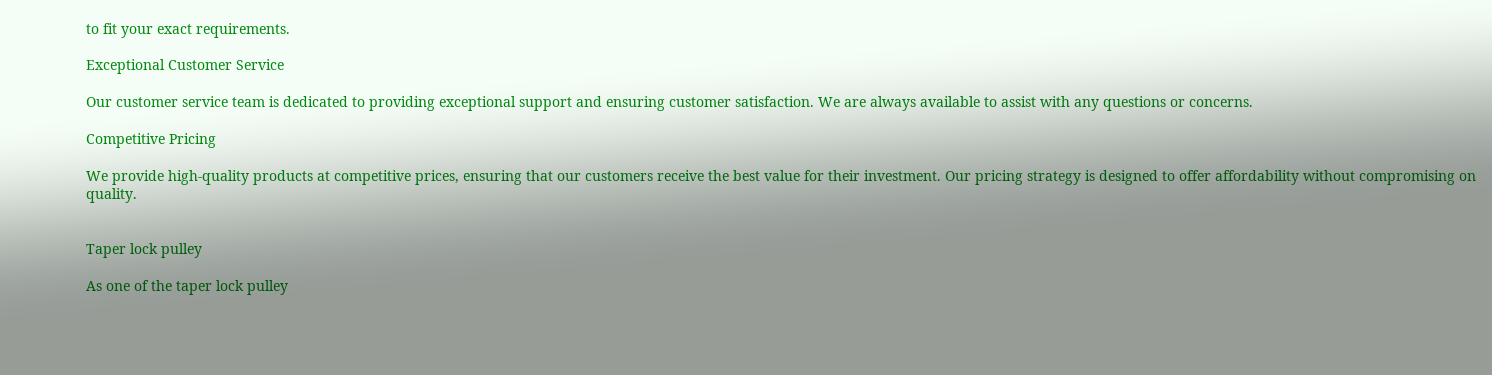to fit your exact requirements.

Exceptional Customer Service

Our customer service team is dedicated to providing exceptional support and ensuring customer satisfaction. We are always available to assist with any questions or concerns.

Competitive Pricing

We provide high-quality products at competitive prices, ensuring that our customers receive the best value for their investment. Our pricing strategy is designed to offer affordability without compromising on quality.


Taper lock pulley

As one of the taper lock pulley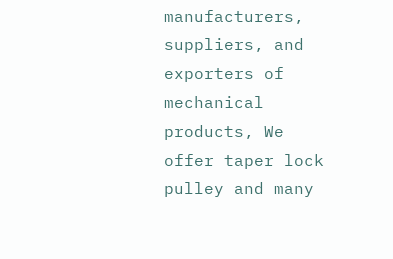manufacturers, suppliers, and exporters of mechanical products, We offer taper lock pulley and many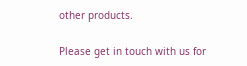other products.

Please get in touch with us for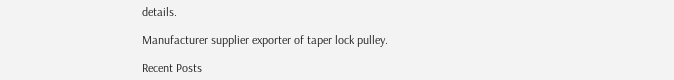details.

Manufacturer supplier exporter of taper lock pulley.

Recent Posts